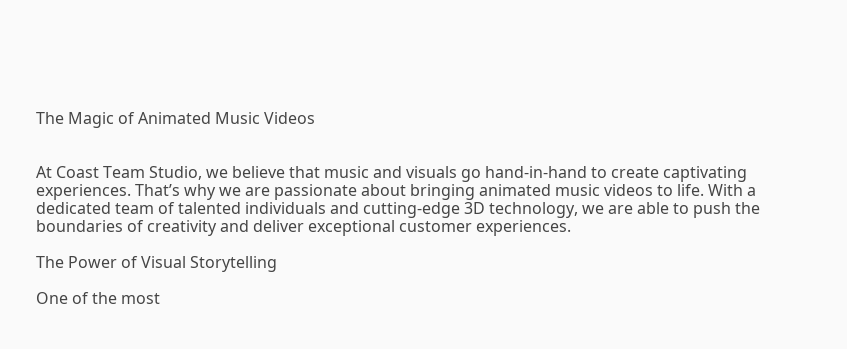The Magic of Animated Music Videos


At Coast Team Studio, we believe that music and visuals go hand-in-hand to create captivating experiences. That’s why we are passionate about bringing animated music videos to life. With a dedicated team of talented individuals and cutting-edge 3D technology, we are able to push the boundaries of creativity and deliver exceptional customer experiences.

The Power of Visual Storytelling

One of the most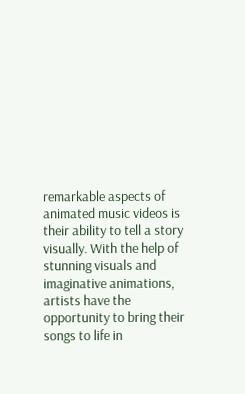remarkable aspects of animated music videos is their ability to tell a story visually. With the help of stunning visuals and imaginative animations, artists have the opportunity to bring their songs to life in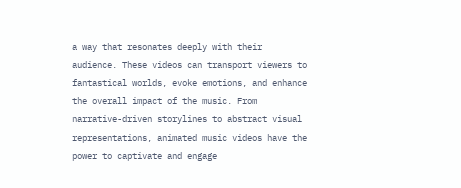a way that resonates deeply with their audience. These videos can transport viewers to fantastical worlds, evoke emotions, and enhance the overall impact of the music. From narrative-driven storylines to abstract visual representations, animated music videos have the power to captivate and engage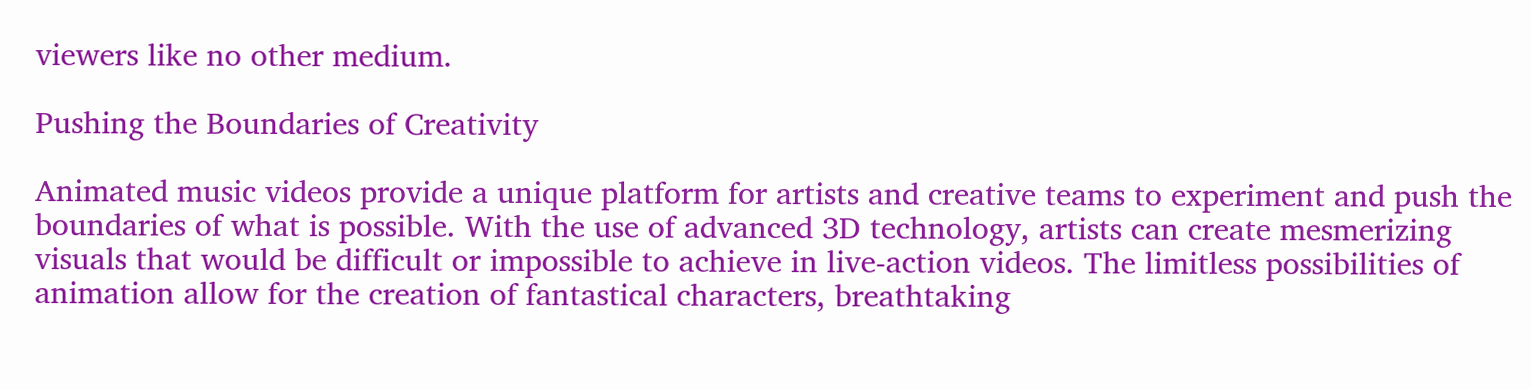viewers like no other medium.

Pushing the Boundaries of Creativity

Animated music videos provide a unique platform for artists and creative teams to experiment and push the boundaries of what is possible. With the use of advanced 3D technology, artists can create mesmerizing visuals that would be difficult or impossible to achieve in live-action videos. The limitless possibilities of animation allow for the creation of fantastical characters, breathtaking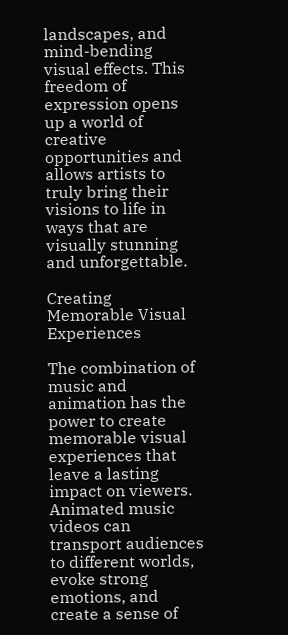landscapes, and mind-bending visual effects. This freedom of expression opens up a world of creative opportunities and allows artists to truly bring their visions to life in ways that are visually stunning and unforgettable.

Creating Memorable Visual Experiences

The combination of music and animation has the power to create memorable visual experiences that leave a lasting impact on viewers. Animated music videos can transport audiences to different worlds, evoke strong emotions, and create a sense of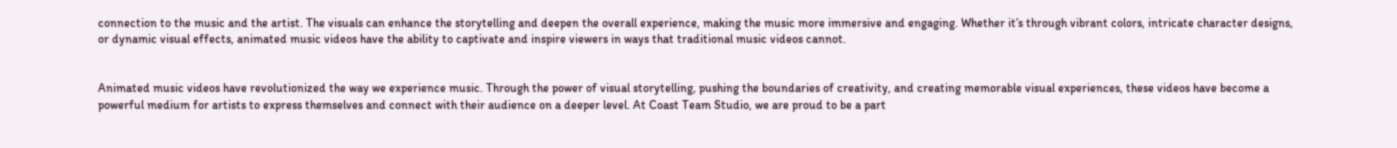connection to the music and the artist. The visuals can enhance the storytelling and deepen the overall experience, making the music more immersive and engaging. Whether it’s through vibrant colors, intricate character designs, or dynamic visual effects, animated music videos have the ability to captivate and inspire viewers in ways that traditional music videos cannot.


Animated music videos have revolutionized the way we experience music. Through the power of visual storytelling, pushing the boundaries of creativity, and creating memorable visual experiences, these videos have become a powerful medium for artists to express themselves and connect with their audience on a deeper level. At Coast Team Studio, we are proud to be a part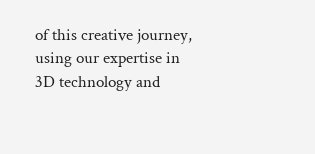of this creative journey, using our expertise in 3D technology and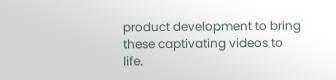product development to bring these captivating videos to life.